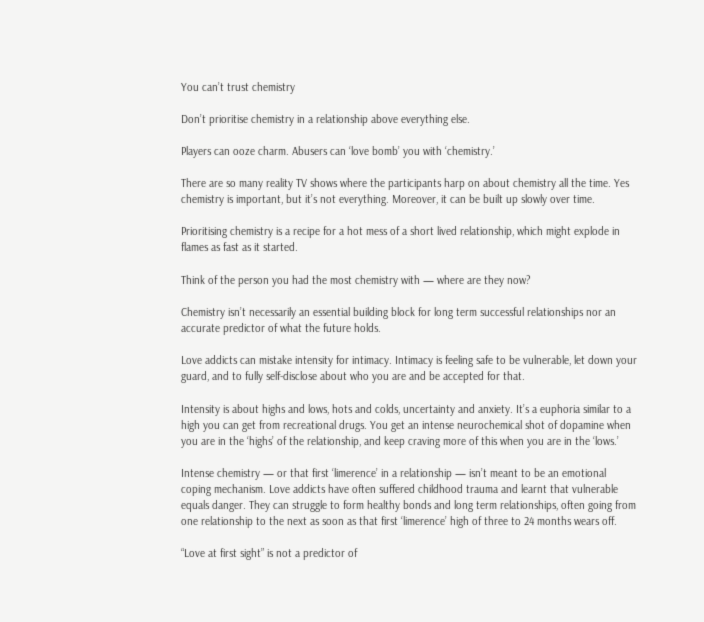You can’t trust chemistry

Don’t prioritise chemistry in a relationship above everything else.

Players can ooze charm. Abusers can ‘love bomb’ you with ‘chemistry.’

There are so many reality TV shows where the participants harp on about chemistry all the time. Yes chemistry is important, but it’s not everything. Moreover, it can be built up slowly over time.

Prioritising chemistry is a recipe for a hot mess of a short lived relationship, which might explode in flames as fast as it started.

Think of the person you had the most chemistry with — where are they now?

Chemistry isn’t necessarily an essential building block for long term successful relationships nor an accurate predictor of what the future holds.

Love addicts can mistake intensity for intimacy. Intimacy is feeling safe to be vulnerable, let down your guard, and to fully self-disclose about who you are and be accepted for that.

Intensity is about highs and lows, hots and colds, uncertainty and anxiety. It’s a euphoria similar to a high you can get from recreational drugs. You get an intense neurochemical shot of dopamine when you are in the ‘highs’ of the relationship, and keep craving more of this when you are in the ‘lows.’

Intense chemistry — or that first ‘limerence’ in a relationship — isn’t meant to be an emotional coping mechanism. Love addicts have often suffered childhood trauma and learnt that vulnerable equals danger. They can struggle to form healthy bonds and long term relationships, often going from one relationship to the next as soon as that first ‘limerence’ high of three to 24 months wears off.

“Love at first sight” is not a predictor of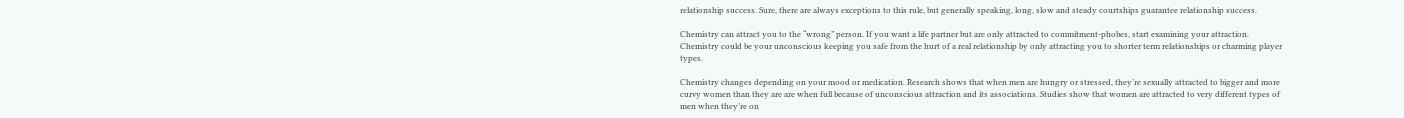relationship success. Sure, there are always exceptions to this rule, but generally speaking, long, slow and steady courtships guarantee relationship success.

Chemistry can attract you to the “wrong” person. If you want a life partner but are only attracted to commitment-phobes, start examining your attraction. Chemistry could be your unconscious keeping you safe from the hurt of a real relationship by only attracting you to shorter term relationships or charming player types.

Chemistry changes depending on your mood or medication. Research shows that when men are hungry or stressed, they’re sexually attracted to bigger and more curvy women than they are are when full because of unconscious attraction and its associations. Studies show that women are attracted to very different types of men when they’re on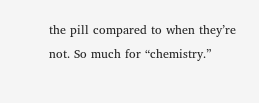the pill compared to when they’re not. So much for “chemistry.”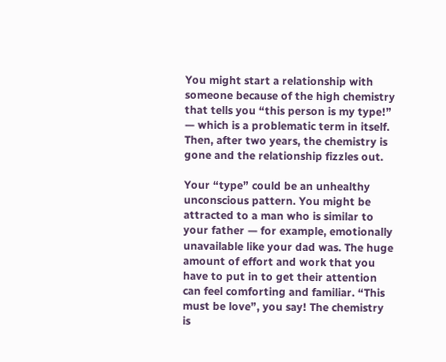You might start a relationship with someone because of the high chemistry that tells you “this person is my type!” — which is a problematic term in itself. Then, after two years, the chemistry is gone and the relationship fizzles out.

Your “type” could be an unhealthy unconscious pattern. You might be attracted to a man who is similar to your father — for example, emotionally unavailable like your dad was. The huge amount of effort and work that you have to put in to get their attention can feel comforting and familiar. “This must be love”, you say! The chemistry is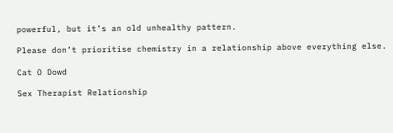powerful, but it’s an old unhealthy pattern.

Please don’t prioritise chemistry in a relationship above everything else.

Cat O Dowd

Sex Therapist Relationship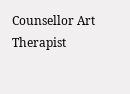Counsellor Art Therapist